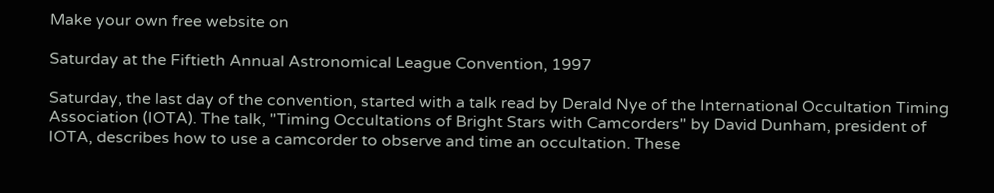Make your own free website on

Saturday at the Fiftieth Annual Astronomical League Convention, 1997

Saturday, the last day of the convention, started with a talk read by Derald Nye of the International Occultation Timing Association (IOTA). The talk, "Timing Occultations of Bright Stars with Camcorders" by David Dunham, president of IOTA, describes how to use a camcorder to observe and time an occultation. These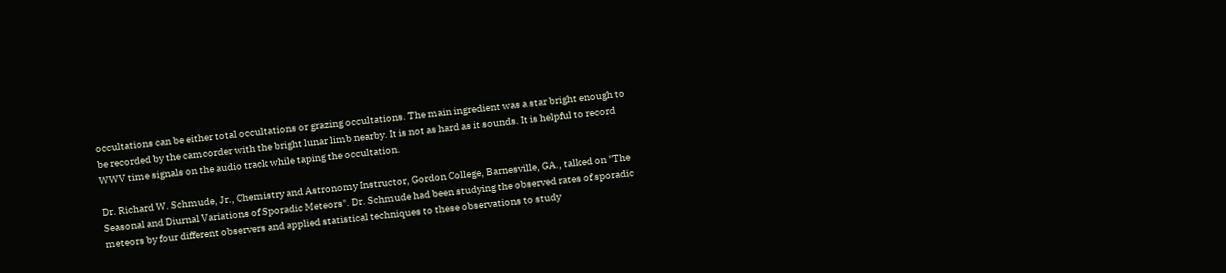occultations can be either total occultations or grazing occultations. The main ingredient was a star bright enough to be recorded by the camcorder with the bright lunar limb nearby. It is not as hard as it sounds. It is helpful to record WWV time signals on the audio track while taping the occultation.

Dr. Richard W. Schmude, Jr., Chemistry and Astronomy Instructor, Gordon College, Barnesville, GA., talked on "The Seasonal and Diurnal Variations of Sporadic Meteors". Dr. Schmude had been studying the observed rates of sporadic meteors by four different observers and applied statistical techniques to these observations to study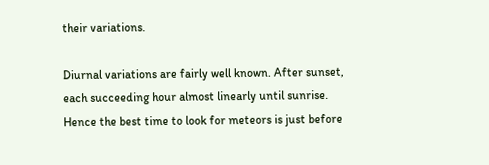their variations.

Diurnal variations are fairly well known. After sunset, each succeeding hour almost linearly until sunrise. Hence the best time to look for meteors is just before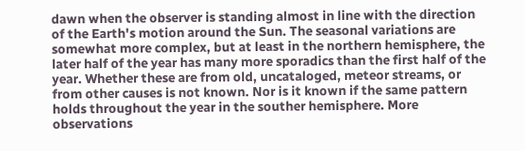dawn when the observer is standing almost in line with the direction of the Earth's motion around the Sun. The seasonal variations are somewhat more complex, but at least in the northern hemisphere, the later half of the year has many more sporadics than the first half of the year. Whether these are from old, uncataloged, meteor streams, or from other causes is not known. Nor is it known if the same pattern holds throughout the year in the souther hemisphere. More observations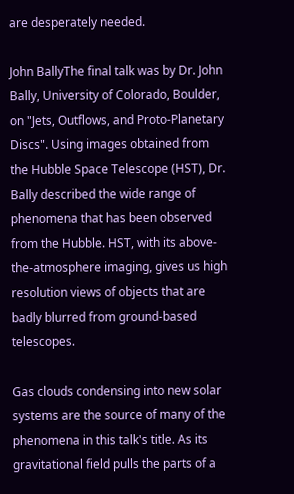are desperately needed.

John BallyThe final talk was by Dr. John Bally, University of Colorado, Boulder, on "Jets, Outflows, and Proto-Planetary Discs". Using images obtained from the Hubble Space Telescope (HST), Dr. Bally described the wide range of phenomena that has been observed from the Hubble. HST, with its above-the-atmosphere imaging, gives us high resolution views of objects that are badly blurred from ground-based telescopes.

Gas clouds condensing into new solar systems are the source of many of the phenomena in this talk's title. As its gravitational field pulls the parts of a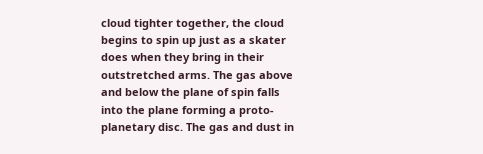cloud tighter together, the cloud begins to spin up just as a skater does when they bring in their outstretched arms. The gas above and below the plane of spin falls into the plane forming a proto-planetary disc. The gas and dust in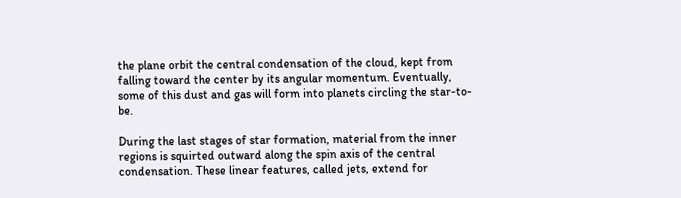the plane orbit the central condensation of the cloud, kept from falling toward the center by its angular momentum. Eventually, some of this dust and gas will form into planets circling the star-to-be.

During the last stages of star formation, material from the inner regions is squirted outward along the spin axis of the central condensation. These linear features, called jets, extend for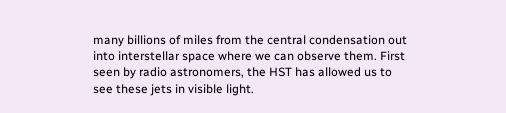many billions of miles from the central condensation out into interstellar space where we can observe them. First seen by radio astronomers, the HST has allowed us to see these jets in visible light.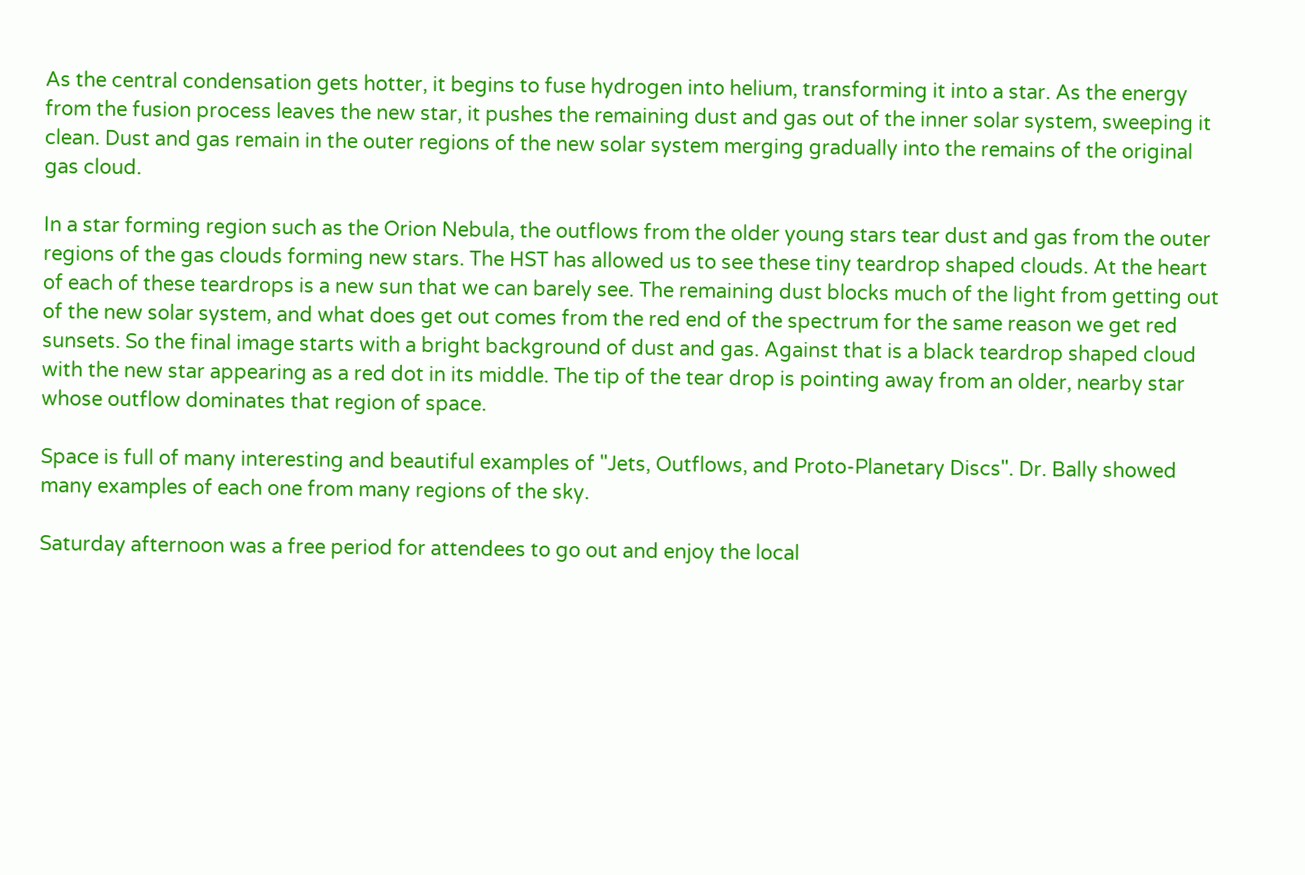As the central condensation gets hotter, it begins to fuse hydrogen into helium, transforming it into a star. As the energy from the fusion process leaves the new star, it pushes the remaining dust and gas out of the inner solar system, sweeping it clean. Dust and gas remain in the outer regions of the new solar system merging gradually into the remains of the original gas cloud.

In a star forming region such as the Orion Nebula, the outflows from the older young stars tear dust and gas from the outer regions of the gas clouds forming new stars. The HST has allowed us to see these tiny teardrop shaped clouds. At the heart of each of these teardrops is a new sun that we can barely see. The remaining dust blocks much of the light from getting out of the new solar system, and what does get out comes from the red end of the spectrum for the same reason we get red sunsets. So the final image starts with a bright background of dust and gas. Against that is a black teardrop shaped cloud with the new star appearing as a red dot in its middle. The tip of the tear drop is pointing away from an older, nearby star whose outflow dominates that region of space.

Space is full of many interesting and beautiful examples of "Jets, Outflows, and Proto-Planetary Discs". Dr. Bally showed many examples of each one from many regions of the sky.

Saturday afternoon was a free period for attendees to go out and enjoy the local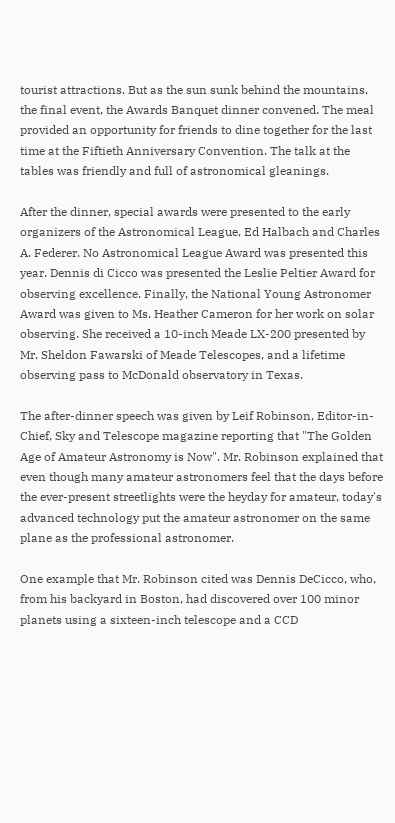tourist attractions. But as the sun sunk behind the mountains, the final event, the Awards Banquet dinner convened. The meal provided an opportunity for friends to dine together for the last time at the Fiftieth Anniversary Convention. The talk at the tables was friendly and full of astronomical gleanings.

After the dinner, special awards were presented to the early organizers of the Astronomical League, Ed Halbach and Charles A. Federer. No Astronomical League Award was presented this year. Dennis di Cicco was presented the Leslie Peltier Award for observing excellence. Finally, the National Young Astronomer Award was given to Ms. Heather Cameron for her work on solar observing. She received a 10-inch Meade LX-200 presented by Mr. Sheldon Fawarski of Meade Telescopes, and a lifetime observing pass to McDonald observatory in Texas.

The after-dinner speech was given by Leif Robinson, Editor-in-Chief, Sky and Telescope magazine reporting that "The Golden Age of Amateur Astronomy is Now". Mr. Robinson explained that even though many amateur astronomers feel that the days before the ever-present streetlights were the heyday for amateur, today's advanced technology put the amateur astronomer on the same plane as the professional astronomer.

One example that Mr. Robinson cited was Dennis DeCicco, who, from his backyard in Boston, had discovered over 100 minor planets using a sixteen-inch telescope and a CCD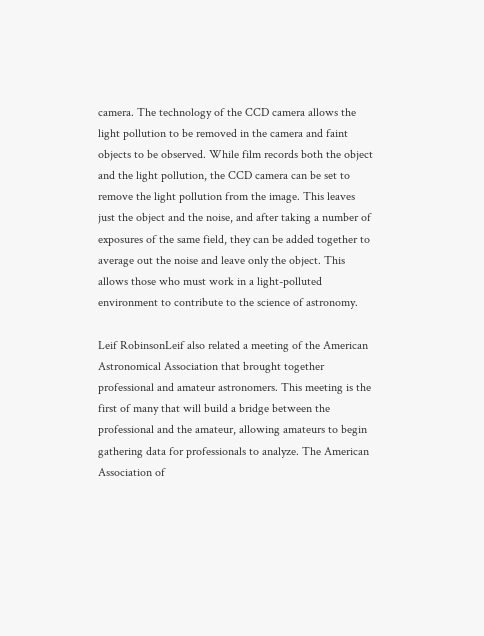camera. The technology of the CCD camera allows the light pollution to be removed in the camera and faint objects to be observed. While film records both the object and the light pollution, the CCD camera can be set to remove the light pollution from the image. This leaves just the object and the noise, and after taking a number of exposures of the same field, they can be added together to average out the noise and leave only the object. This allows those who must work in a light-polluted environment to contribute to the science of astronomy.

Leif RobinsonLeif also related a meeting of the American Astronomical Association that brought together professional and amateur astronomers. This meeting is the first of many that will build a bridge between the professional and the amateur, allowing amateurs to begin gathering data for professionals to analyze. The American Association of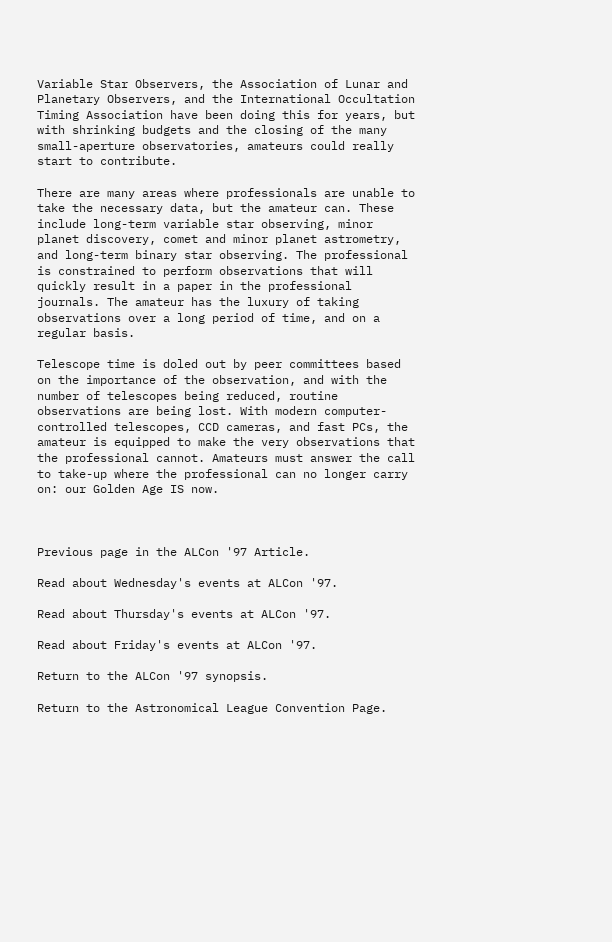Variable Star Observers, the Association of Lunar and Planetary Observers, and the International Occultation Timing Association have been doing this for years, but with shrinking budgets and the closing of the many small-aperture observatories, amateurs could really start to contribute.

There are many areas where professionals are unable to take the necessary data, but the amateur can. These include long-term variable star observing, minor planet discovery, comet and minor planet astrometry, and long-term binary star observing. The professional is constrained to perform observations that will quickly result in a paper in the professional journals. The amateur has the luxury of taking observations over a long period of time, and on a regular basis.

Telescope time is doled out by peer committees based on the importance of the observation, and with the number of telescopes being reduced, routine observations are being lost. With modern computer-controlled telescopes, CCD cameras, and fast PCs, the amateur is equipped to make the very observations that the professional cannot. Amateurs must answer the call to take-up where the professional can no longer carry on: our Golden Age IS now.



Previous page in the ALCon '97 Article.

Read about Wednesday's events at ALCon '97.

Read about Thursday's events at ALCon '97.

Read about Friday's events at ALCon '97.

Return to the ALCon '97 synopsis.

Return to the Astronomical League Convention Page.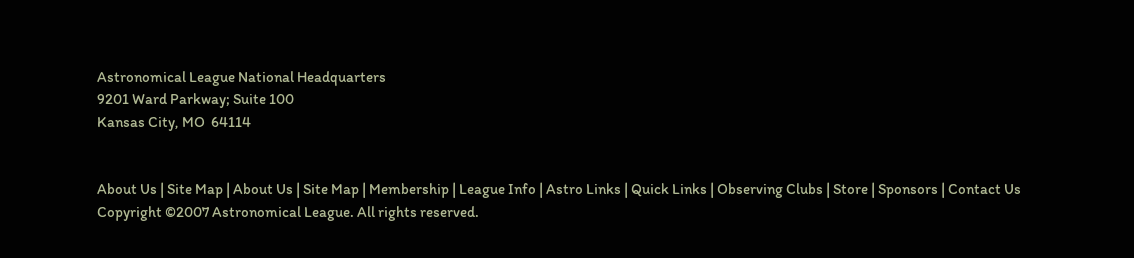Astronomical League National Headquarters
9201 Ward Parkway; Suite 100
Kansas City, MO  64114


About Us | Site Map | About Us | Site Map | Membership | League Info | Astro Links | Quick Links | Observing Clubs | Store | Sponsors | Contact Us
Copyright ©2007 Astronomical League. All rights reserved.